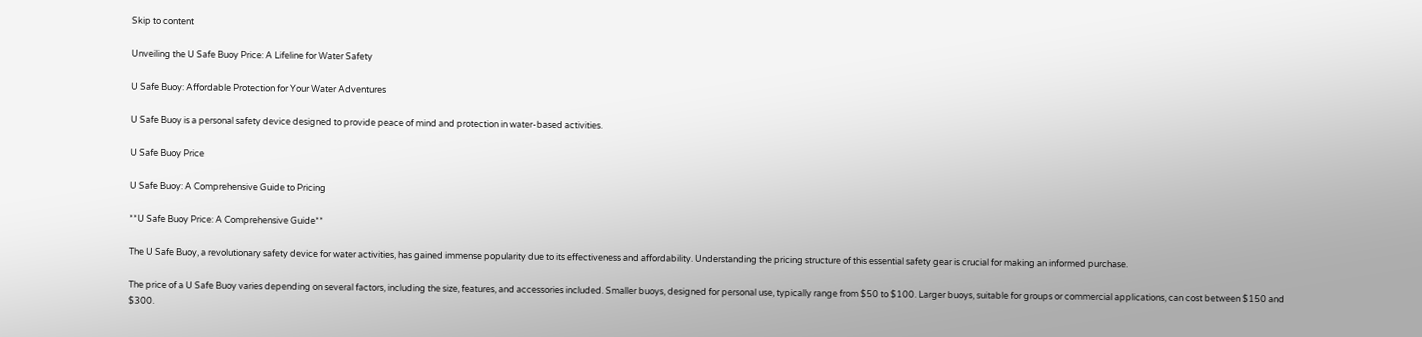Skip to content

Unveiling the U Safe Buoy Price: A Lifeline for Water Safety

U Safe Buoy: Affordable Protection for Your Water Adventures

U Safe Buoy is a personal safety device designed to provide peace of mind and protection in water-based activities.

U Safe Buoy Price

U Safe Buoy: A Comprehensive Guide to Pricing

**U Safe Buoy Price: A Comprehensive Guide**

The U Safe Buoy, a revolutionary safety device for water activities, has gained immense popularity due to its effectiveness and affordability. Understanding the pricing structure of this essential safety gear is crucial for making an informed purchase.

The price of a U Safe Buoy varies depending on several factors, including the size, features, and accessories included. Smaller buoys, designed for personal use, typically range from $50 to $100. Larger buoys, suitable for groups or commercial applications, can cost between $150 and $300.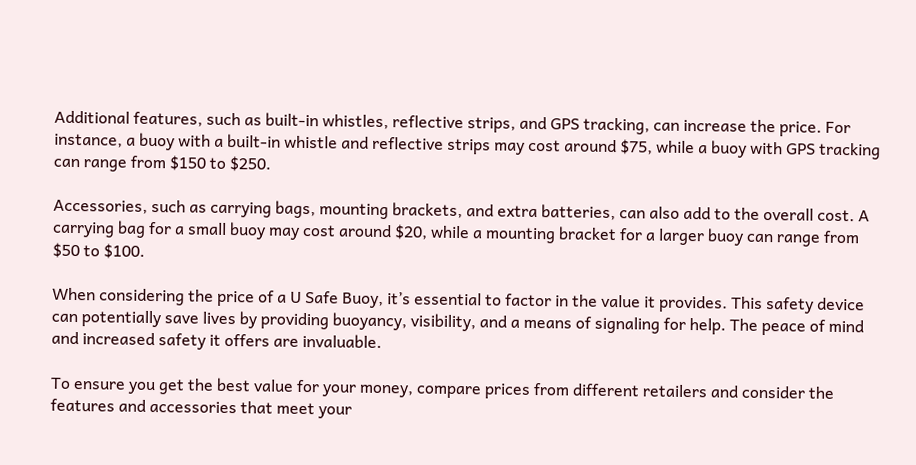Additional features, such as built-in whistles, reflective strips, and GPS tracking, can increase the price. For instance, a buoy with a built-in whistle and reflective strips may cost around $75, while a buoy with GPS tracking can range from $150 to $250.

Accessories, such as carrying bags, mounting brackets, and extra batteries, can also add to the overall cost. A carrying bag for a small buoy may cost around $20, while a mounting bracket for a larger buoy can range from $50 to $100.

When considering the price of a U Safe Buoy, it’s essential to factor in the value it provides. This safety device can potentially save lives by providing buoyancy, visibility, and a means of signaling for help. The peace of mind and increased safety it offers are invaluable.

To ensure you get the best value for your money, compare prices from different retailers and consider the features and accessories that meet your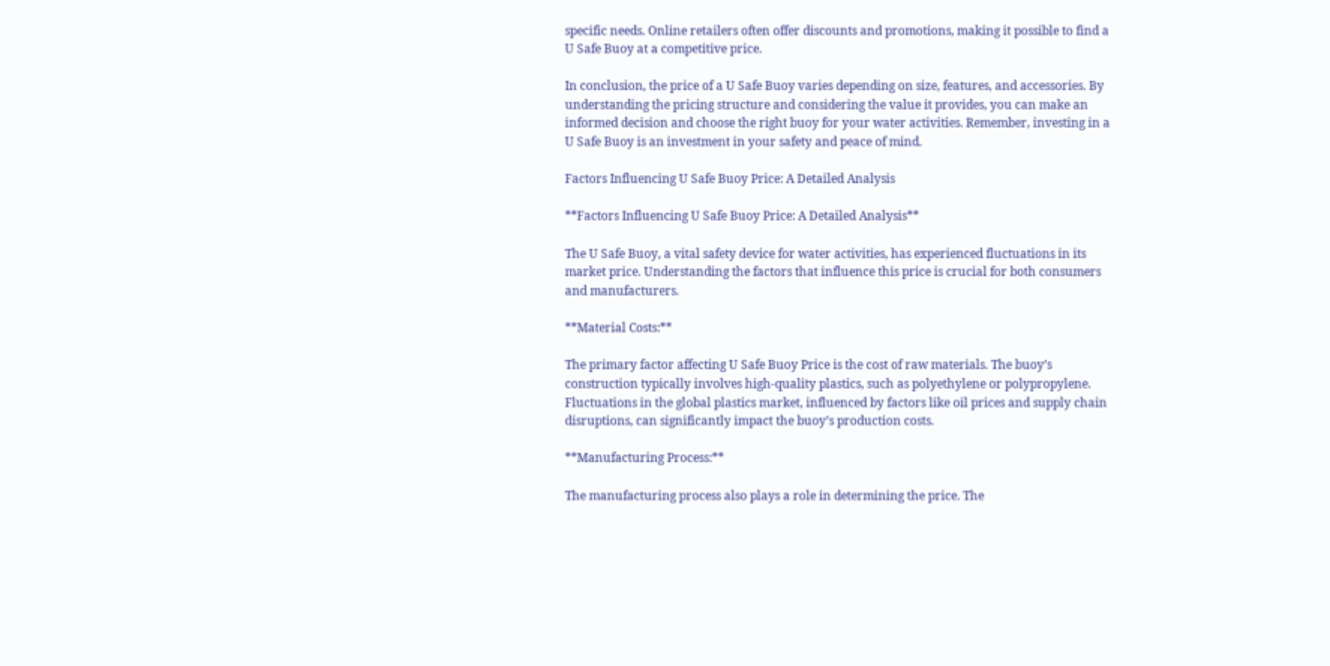specific needs. Online retailers often offer discounts and promotions, making it possible to find a U Safe Buoy at a competitive price.

In conclusion, the price of a U Safe Buoy varies depending on size, features, and accessories. By understanding the pricing structure and considering the value it provides, you can make an informed decision and choose the right buoy for your water activities. Remember, investing in a U Safe Buoy is an investment in your safety and peace of mind.

Factors Influencing U Safe Buoy Price: A Detailed Analysis

**Factors Influencing U Safe Buoy Price: A Detailed Analysis**

The U Safe Buoy, a vital safety device for water activities, has experienced fluctuations in its market price. Understanding the factors that influence this price is crucial for both consumers and manufacturers.

**Material Costs:**

The primary factor affecting U Safe Buoy Price is the cost of raw materials. The buoy’s construction typically involves high-quality plastics, such as polyethylene or polypropylene. Fluctuations in the global plastics market, influenced by factors like oil prices and supply chain disruptions, can significantly impact the buoy’s production costs.

**Manufacturing Process:**

The manufacturing process also plays a role in determining the price. The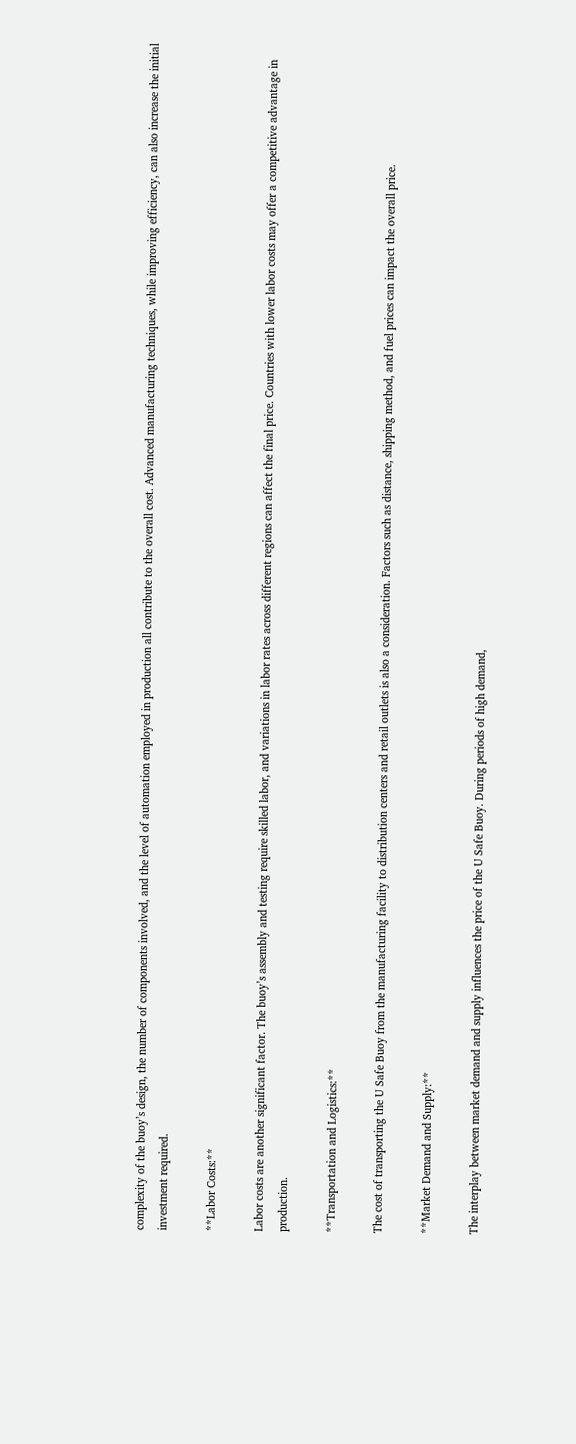complexity of the buoy’s design, the number of components involved, and the level of automation employed in production all contribute to the overall cost. Advanced manufacturing techniques, while improving efficiency, can also increase the initial investment required.

**Labor Costs:**

Labor costs are another significant factor. The buoy’s assembly and testing require skilled labor, and variations in labor rates across different regions can affect the final price. Countries with lower labor costs may offer a competitive advantage in production.

**Transportation and Logistics:**

The cost of transporting the U Safe Buoy from the manufacturing facility to distribution centers and retail outlets is also a consideration. Factors such as distance, shipping method, and fuel prices can impact the overall price.

**Market Demand and Supply:**

The interplay between market demand and supply influences the price of the U Safe Buoy. During periods of high demand,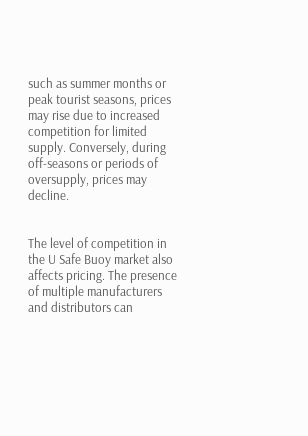such as summer months or peak tourist seasons, prices may rise due to increased competition for limited supply. Conversely, during off-seasons or periods of oversupply, prices may decline.


The level of competition in the U Safe Buoy market also affects pricing. The presence of multiple manufacturers and distributors can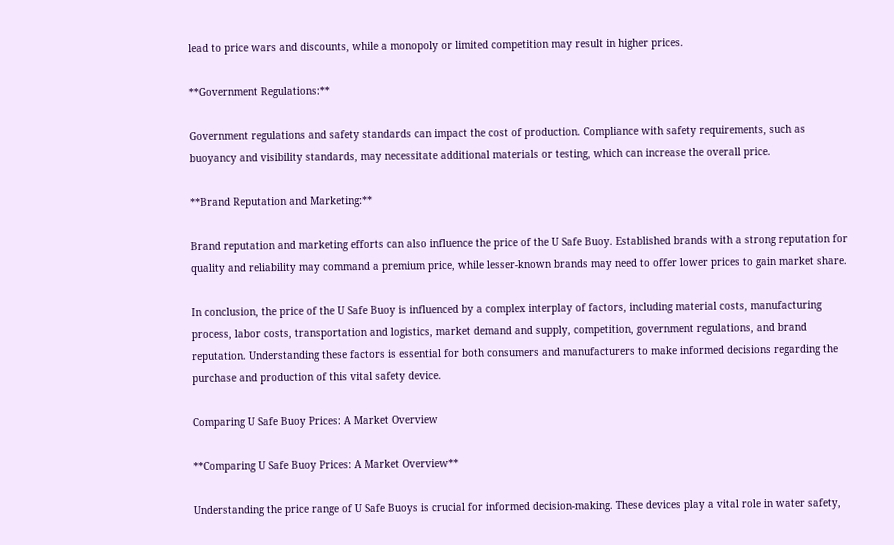lead to price wars and discounts, while a monopoly or limited competition may result in higher prices.

**Government Regulations:**

Government regulations and safety standards can impact the cost of production. Compliance with safety requirements, such as buoyancy and visibility standards, may necessitate additional materials or testing, which can increase the overall price.

**Brand Reputation and Marketing:**

Brand reputation and marketing efforts can also influence the price of the U Safe Buoy. Established brands with a strong reputation for quality and reliability may command a premium price, while lesser-known brands may need to offer lower prices to gain market share.

In conclusion, the price of the U Safe Buoy is influenced by a complex interplay of factors, including material costs, manufacturing process, labor costs, transportation and logistics, market demand and supply, competition, government regulations, and brand reputation. Understanding these factors is essential for both consumers and manufacturers to make informed decisions regarding the purchase and production of this vital safety device.

Comparing U Safe Buoy Prices: A Market Overview

**Comparing U Safe Buoy Prices: A Market Overview**

Understanding the price range of U Safe Buoys is crucial for informed decision-making. These devices play a vital role in water safety,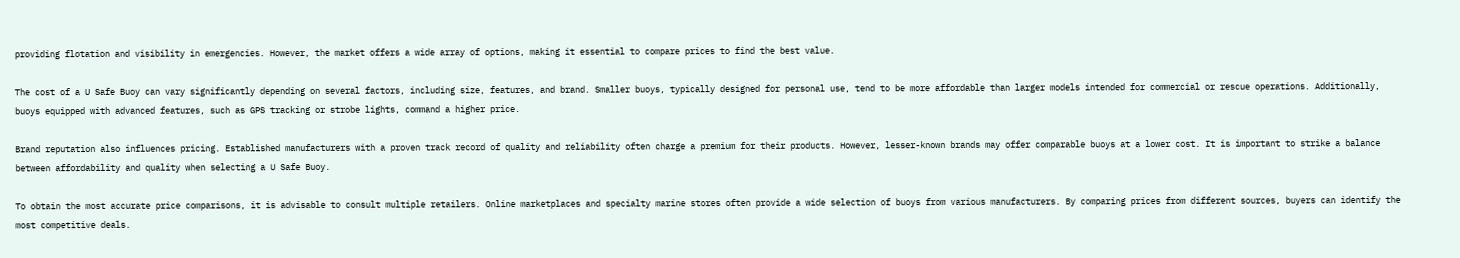providing flotation and visibility in emergencies. However, the market offers a wide array of options, making it essential to compare prices to find the best value.

The cost of a U Safe Buoy can vary significantly depending on several factors, including size, features, and brand. Smaller buoys, typically designed for personal use, tend to be more affordable than larger models intended for commercial or rescue operations. Additionally, buoys equipped with advanced features, such as GPS tracking or strobe lights, command a higher price.

Brand reputation also influences pricing. Established manufacturers with a proven track record of quality and reliability often charge a premium for their products. However, lesser-known brands may offer comparable buoys at a lower cost. It is important to strike a balance between affordability and quality when selecting a U Safe Buoy.

To obtain the most accurate price comparisons, it is advisable to consult multiple retailers. Online marketplaces and specialty marine stores often provide a wide selection of buoys from various manufacturers. By comparing prices from different sources, buyers can identify the most competitive deals.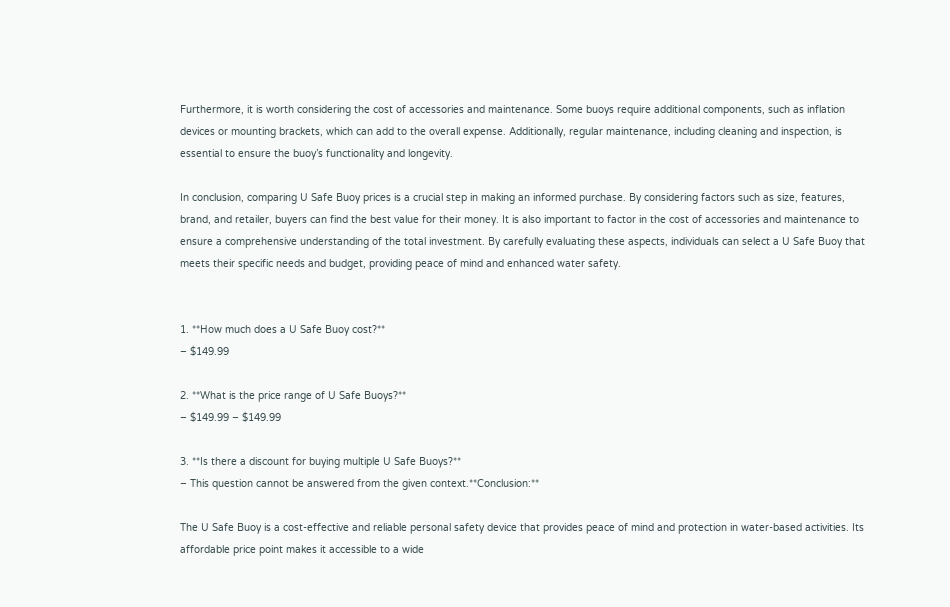Furthermore, it is worth considering the cost of accessories and maintenance. Some buoys require additional components, such as inflation devices or mounting brackets, which can add to the overall expense. Additionally, regular maintenance, including cleaning and inspection, is essential to ensure the buoy’s functionality and longevity.

In conclusion, comparing U Safe Buoy prices is a crucial step in making an informed purchase. By considering factors such as size, features, brand, and retailer, buyers can find the best value for their money. It is also important to factor in the cost of accessories and maintenance to ensure a comprehensive understanding of the total investment. By carefully evaluating these aspects, individuals can select a U Safe Buoy that meets their specific needs and budget, providing peace of mind and enhanced water safety.


1. **How much does a U Safe Buoy cost?**
– $149.99

2. **What is the price range of U Safe Buoys?**
– $149.99 – $149.99

3. **Is there a discount for buying multiple U Safe Buoys?**
– This question cannot be answered from the given context.**Conclusion:**

The U Safe Buoy is a cost-effective and reliable personal safety device that provides peace of mind and protection in water-based activities. Its affordable price point makes it accessible to a wide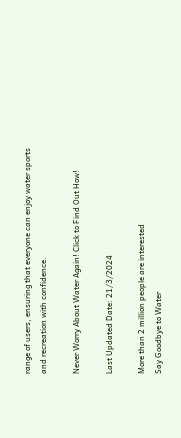range of users, ensuring that everyone can enjoy water sports and recreation with confidence.

Never Worry About Water Again! Click to Find Out How!

Last Updated Date: 21/3/2024

More than 2 million people are interested
Say Goodbye to Water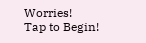Worries!
Tap to Begin!